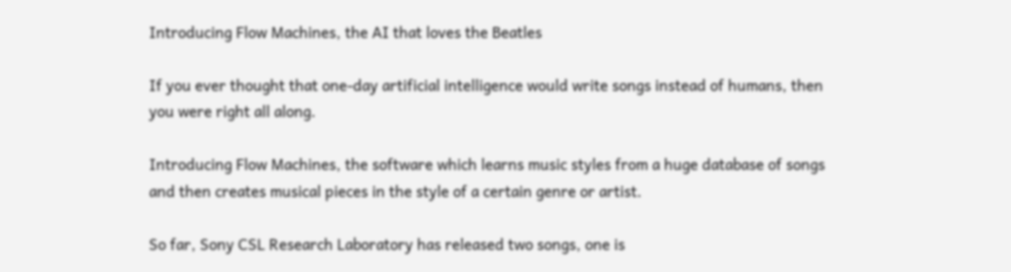Introducing Flow Machines, the AI that loves the Beatles

If you ever thought that one-day artificial intelligence would write songs instead of humans, then you were right all along.

Introducing Flow Machines, the software which learns music styles from a huge database of songs and then creates musical pieces in the style of a certain genre or artist.

So far, Sony CSL Research Laboratory has released two songs, one is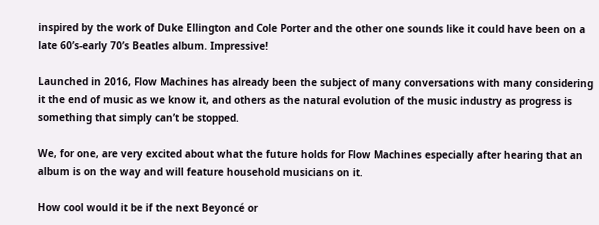inspired by the work of Duke Ellington and Cole Porter and the other one sounds like it could have been on a late 60’s-early 70’s Beatles album. Impressive!

Launched in 2016, Flow Machines has already been the subject of many conversations with many considering it the end of music as we know it, and others as the natural evolution of the music industry as progress is something that simply can’t be stopped.

We, for one, are very excited about what the future holds for Flow Machines especially after hearing that an album is on the way and will feature household musicians on it.

How cool would it be if the next Beyoncé or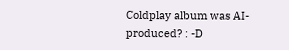Coldplay album was AI-produced? : -D